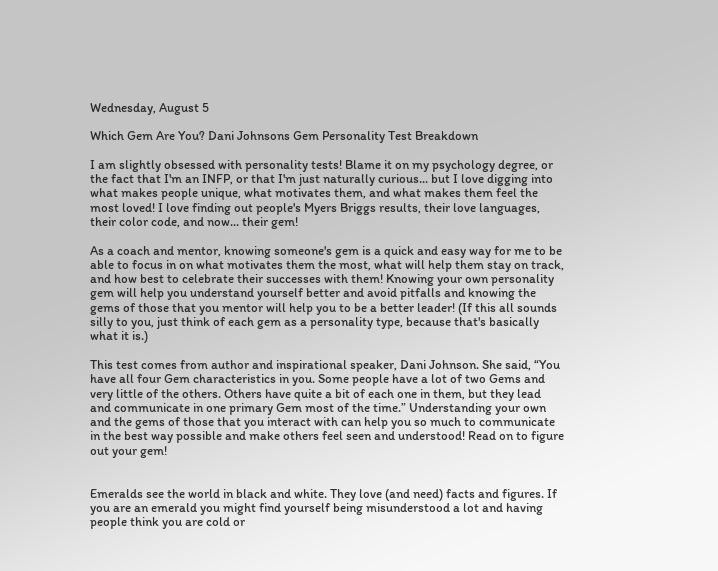Wednesday, August 5

Which Gem Are You? Dani Johnsons Gem Personality Test Breakdown

I am slightly obsessed with personality tests! Blame it on my psychology degree, or the fact that I'm an INFP, or that I'm just naturally curious... but I love digging into what makes people unique, what motivates them, and what makes them feel the most loved! I love finding out people's Myers Briggs results, their love languages, their color code, and now... their gem!

As a coach and mentor, knowing someone's gem is a quick and easy way for me to be able to focus in on what motivates them the most, what will help them stay on track, and how best to celebrate their successes with them! Knowing your own personality gem will help you understand yourself better and avoid pitfalls and knowing the gems of those that you mentor will help you to be a better leader! (If this all sounds silly to you, just think of each gem as a personality type, because that's basically what it is.)

This test comes from author and inspirational speaker, Dani Johnson. She said, “You have all four Gem characteristics in you. Some people have a lot of two Gems and very little of the others. Others have quite a bit of each one in them, but they lead and communicate in one primary Gem most of the time.” Understanding your own and the gems of those that you interact with can help you so much to communicate in the best way possible and make others feel seen and understood! Read on to figure out your gem!


Emeralds see the world in black and white. They love (and need) facts and figures. If you are an emerald you might find yourself being misunderstood a lot and having people think you are cold or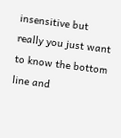insensitive but really you just want to know the bottom line and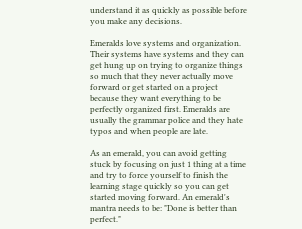understand it as quickly as possible before you make any decisions.

Emeralds love systems and organization. Their systems have systems and they can get hung up on trying to organize things so much that they never actually move forward or get started on a project because they want everything to be perfectly organized first. Emeralds are usually the grammar police and they hate typos and when people are late.

As an emerald, you can avoid getting stuck by focusing on just 1 thing at a time and try to force yourself to finish the learning stage quickly so you can get started moving forward. An emerald's mantra needs to be: "Done is better than perfect."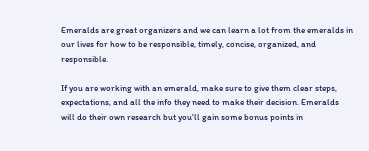Emeralds are great organizers and we can learn a lot from the emeralds in our lives for how to be responsible, timely, concise, organized, and responsible.

If you are working with an emerald, make sure to give them clear steps, expectations, and all the info they need to make their decision. Emeralds will do their own research but you'll gain some bonus points in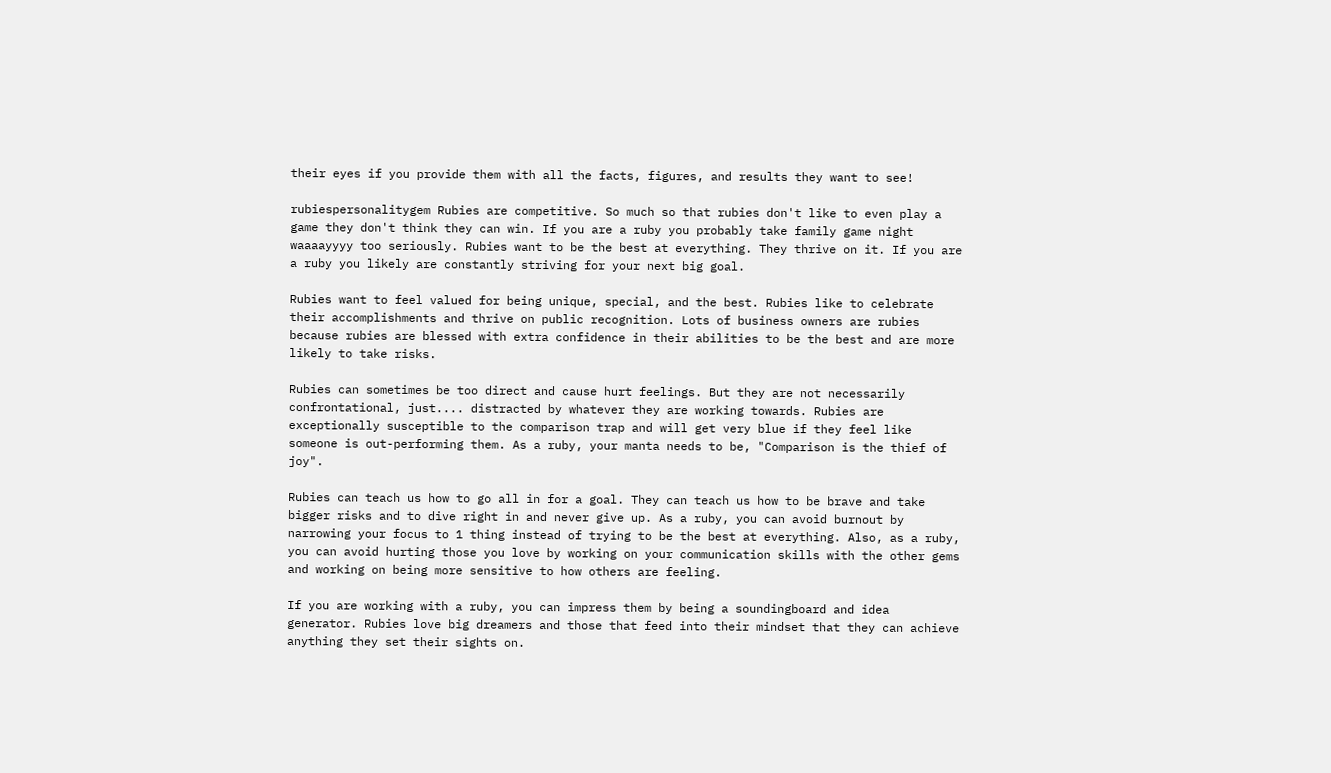their eyes if you provide them with all the facts, figures, and results they want to see!

rubiespersonalitygem Rubies are competitive. So much so that rubies don't like to even play a game they don't think they can win. If you are a ruby you probably take family game night waaaayyyy too seriously. Rubies want to be the best at everything. They thrive on it. If you are a ruby you likely are constantly striving for your next big goal.

Rubies want to feel valued for being unique, special, and the best. Rubies like to celebrate their accomplishments and thrive on public recognition. Lots of business owners are rubies because rubies are blessed with extra confidence in their abilities to be the best and are more likely to take risks.

Rubies can sometimes be too direct and cause hurt feelings. But they are not necessarily confrontational, just.... distracted by whatever they are working towards. Rubies are exceptionally susceptible to the comparison trap and will get very blue if they feel like someone is out-performing them. As a ruby, your manta needs to be, "Comparison is the thief of joy".

Rubies can teach us how to go all in for a goal. They can teach us how to be brave and take bigger risks and to dive right in and never give up. As a ruby, you can avoid burnout by narrowing your focus to 1 thing instead of trying to be the best at everything. Also, as a ruby, you can avoid hurting those you love by working on your communication skills with the other gems and working on being more sensitive to how others are feeling.

If you are working with a ruby, you can impress them by being a soundingboard and idea generator. Rubies love big dreamers and those that feed into their mindset that they can achieve anything they set their sights on.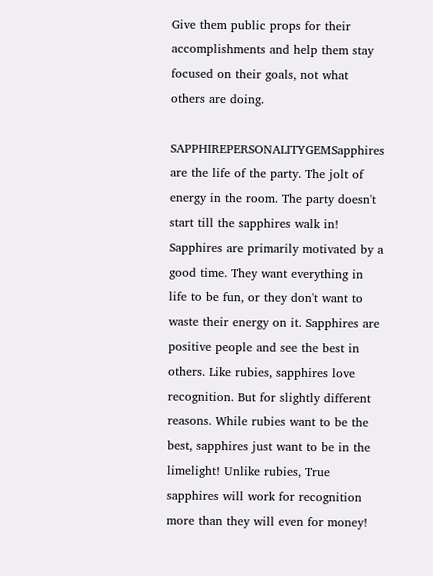Give them public props for their accomplishments and help them stay focused on their goals, not what others are doing.

SAPPHIREPERSONALITYGEMSapphires are the life of the party. The jolt of energy in the room. The party doesn't start till the sapphires walk in! Sapphires are primarily motivated by a good time. They want everything in life to be fun, or they don't want to waste their energy on it. Sapphires are positive people and see the best in others. Like rubies, sapphires love recognition. But for slightly different reasons. While rubies want to be the best, sapphires just want to be in the limelight! Unlike rubies, True sapphires will work for recognition more than they will even for money!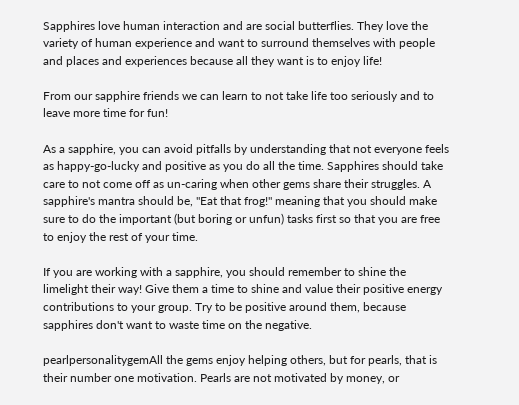Sapphires love human interaction and are social butterflies. They love the variety of human experience and want to surround themselves with people and places and experiences because all they want is to enjoy life!

From our sapphire friends we can learn to not take life too seriously and to leave more time for fun!

As a sapphire, you can avoid pitfalls by understanding that not everyone feels as happy-go-lucky and positive as you do all the time. Sapphires should take care to not come off as un-caring when other gems share their struggles. A sapphire's mantra should be, "Eat that frog!" meaning that you should make sure to do the important (but boring or unfun) tasks first so that you are free to enjoy the rest of your time.

If you are working with a sapphire, you should remember to shine the limelight their way! Give them a time to shine and value their positive energy contributions to your group. Try to be positive around them, because sapphires don't want to waste time on the negative.

pearlpersonalitygemAll the gems enjoy helping others, but for pearls, that is their number one motivation. Pearls are not motivated by money, or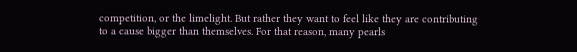competition, or the limelight. But rather they want to feel like they are contributing to a cause bigger than themselves. For that reason, many pearls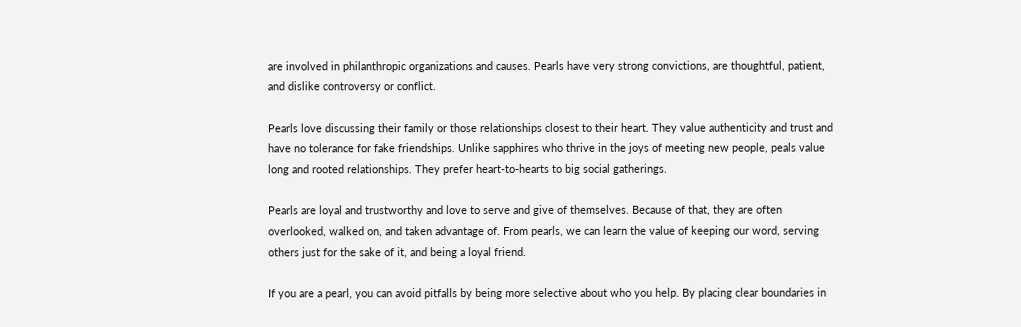are involved in philanthropic organizations and causes. Pearls have very strong convictions, are thoughtful, patient, and dislike controversy or conflict.

Pearls love discussing their family or those relationships closest to their heart. They value authenticity and trust and have no tolerance for fake friendships. Unlike sapphires who thrive in the joys of meeting new people, peals value long and rooted relationships. They prefer heart-to-hearts to big social gatherings.

Pearls are loyal and trustworthy and love to serve and give of themselves. Because of that, they are often overlooked, walked on, and taken advantage of. From pearls, we can learn the value of keeping our word, serving others just for the sake of it, and being a loyal friend.

If you are a pearl, you can avoid pitfalls by being more selective about who you help. By placing clear boundaries in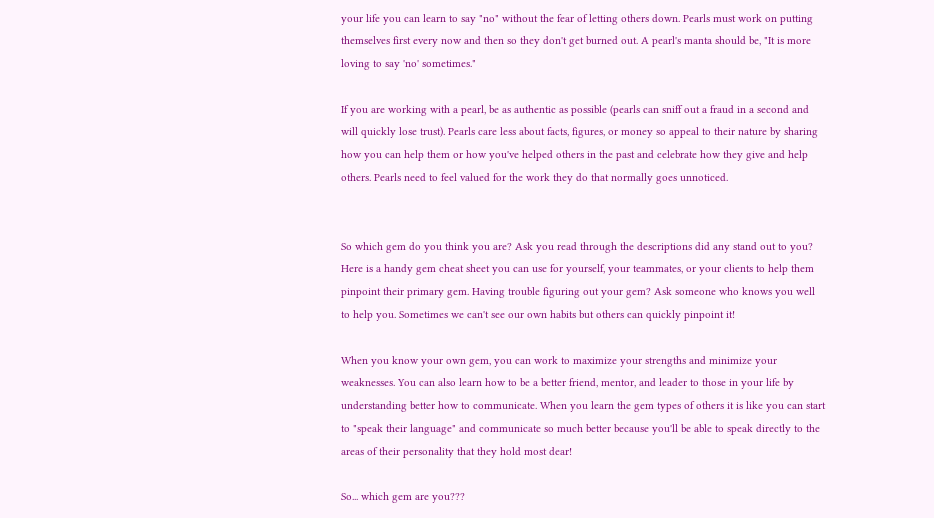your life you can learn to say "no" without the fear of letting others down. Pearls must work on putting themselves first every now and then so they don't get burned out. A pearl's manta should be, "It is more loving to say 'no' sometimes."

If you are working with a pearl, be as authentic as possible (pearls can sniff out a fraud in a second and will quickly lose trust). Pearls care less about facts, figures, or money so appeal to their nature by sharing how you can help them or how you've helped others in the past and celebrate how they give and help others. Pearls need to feel valued for the work they do that normally goes unnoticed.


So which gem do you think you are? Ask you read through the descriptions did any stand out to you? Here is a handy gem cheat sheet you can use for yourself, your teammates, or your clients to help them pinpoint their primary gem. Having trouble figuring out your gem? Ask someone who knows you well to help you. Sometimes we can't see our own habits but others can quickly pinpoint it!

When you know your own gem, you can work to maximize your strengths and minimize your weaknesses. You can also learn how to be a better friend, mentor, and leader to those in your life by understanding better how to communicate. When you learn the gem types of others it is like you can start to "speak their language" and communicate so much better because you'll be able to speak directly to the areas of their personality that they hold most dear!

So... which gem are you???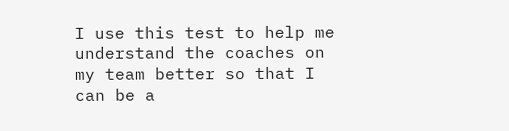I use this test to help me understand the coaches on my team better so that I can be a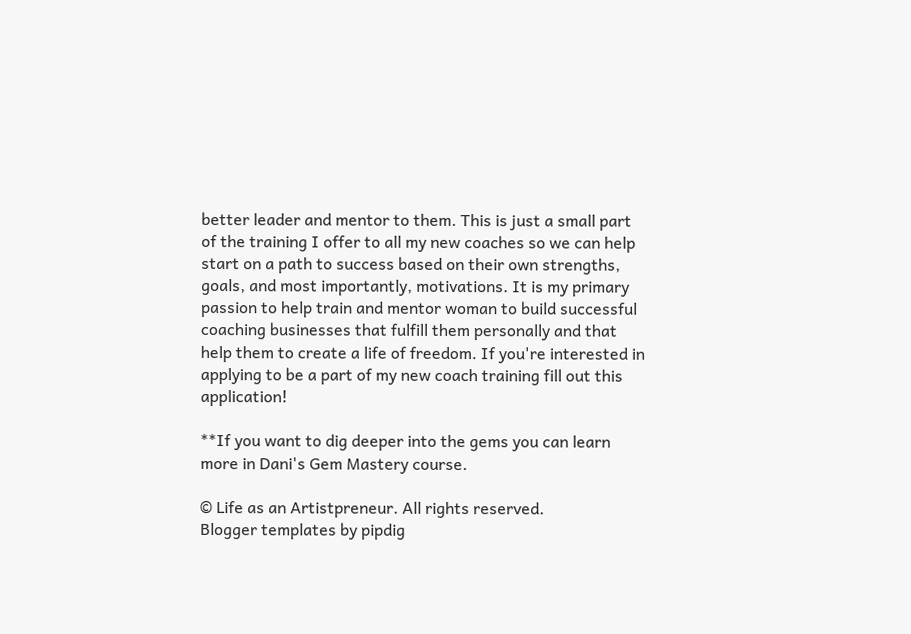better leader and mentor to them. This is just a small part of the training I offer to all my new coaches so we can help start on a path to success based on their own strengths, goals, and most importantly, motivations. It is my primary passion to help train and mentor woman to build successful coaching businesses that fulfill them personally and that help them to create a life of freedom. If you're interested in applying to be a part of my new coach training fill out this application!

**If you want to dig deeper into the gems you can learn more in Dani's Gem Mastery course.

© Life as an Artistpreneur. All rights reserved.
Blogger templates by pipdig